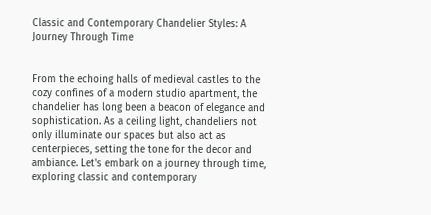Classic and Contemporary Chandelier Styles: A Journey Through Time


From the echoing halls of medieval castles to the cozy confines of a modern studio apartment, the chandelier has long been a beacon of elegance and sophistication. As a ceiling light, chandeliers not only illuminate our spaces but also act as centerpieces, setting the tone for the decor and ambiance. Let's embark on a journey through time, exploring classic and contemporary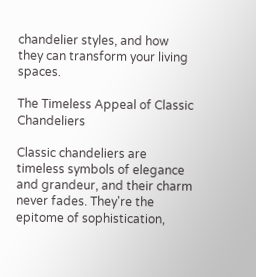chandelier styles, and how they can transform your living spaces.

The Timeless Appeal of Classic Chandeliers

Classic chandeliers are timeless symbols of elegance and grandeur, and their charm never fades. They're the epitome of sophistication,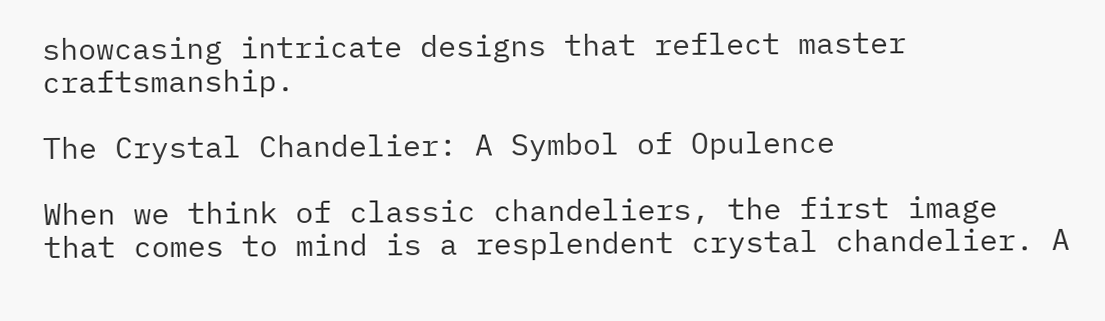showcasing intricate designs that reflect master craftsmanship.

The Crystal Chandelier: A Symbol of Opulence

When we think of classic chandeliers, the first image that comes to mind is a resplendent crystal chandelier. A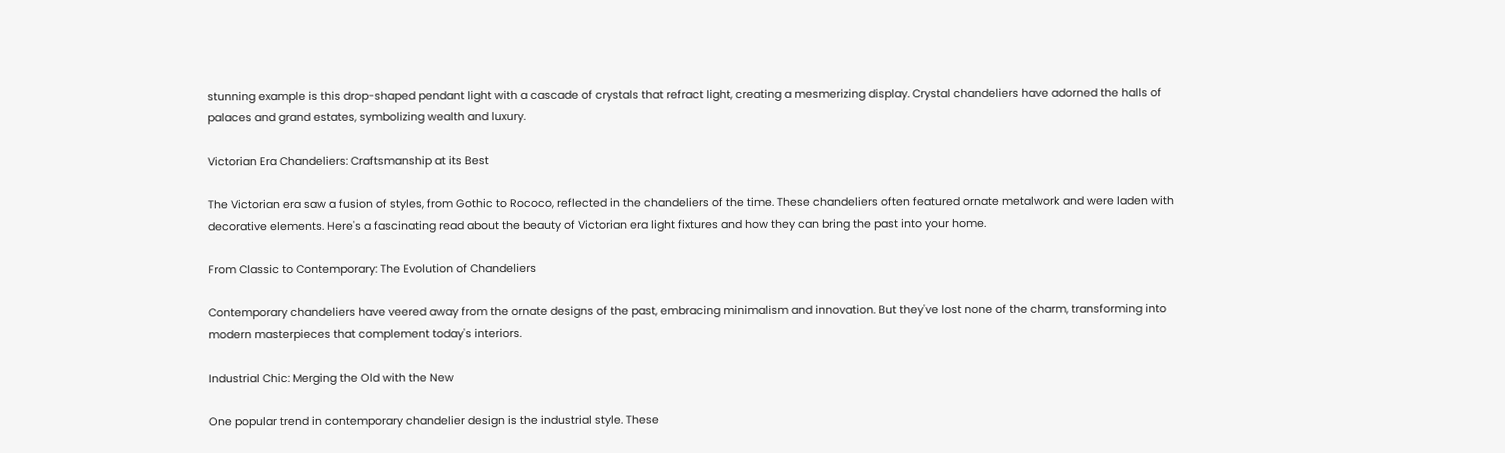stunning example is this drop-shaped pendant light with a cascade of crystals that refract light, creating a mesmerizing display. Crystal chandeliers have adorned the halls of palaces and grand estates, symbolizing wealth and luxury.

Victorian Era Chandeliers: Craftsmanship at its Best

The Victorian era saw a fusion of styles, from Gothic to Rococo, reflected in the chandeliers of the time. These chandeliers often featured ornate metalwork and were laden with decorative elements. Here's a fascinating read about the beauty of Victorian era light fixtures and how they can bring the past into your home.

From Classic to Contemporary: The Evolution of Chandeliers

Contemporary chandeliers have veered away from the ornate designs of the past, embracing minimalism and innovation. But they've lost none of the charm, transforming into modern masterpieces that complement today's interiors.

Industrial Chic: Merging the Old with the New

One popular trend in contemporary chandelier design is the industrial style. These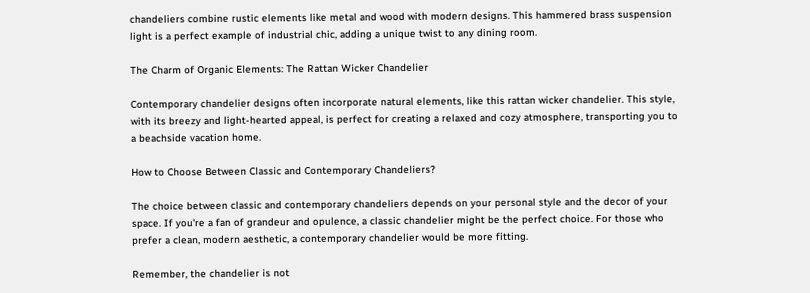chandeliers combine rustic elements like metal and wood with modern designs. This hammered brass suspension light is a perfect example of industrial chic, adding a unique twist to any dining room.

The Charm of Organic Elements: The Rattan Wicker Chandelier

Contemporary chandelier designs often incorporate natural elements, like this rattan wicker chandelier. This style, with its breezy and light-hearted appeal, is perfect for creating a relaxed and cozy atmosphere, transporting you to a beachside vacation home.

How to Choose Between Classic and Contemporary Chandeliers?

The choice between classic and contemporary chandeliers depends on your personal style and the decor of your space. If you're a fan of grandeur and opulence, a classic chandelier might be the perfect choice. For those who prefer a clean, modern aesthetic, a contemporary chandelier would be more fitting.

Remember, the chandelier is not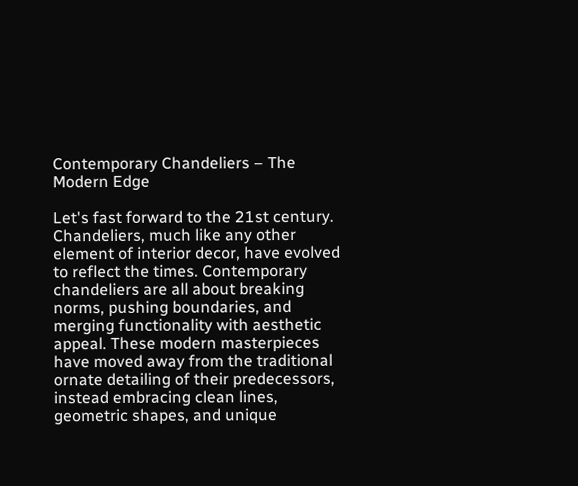Contemporary Chandeliers – The Modern Edge

Let's fast forward to the 21st century. Chandeliers, much like any other element of interior decor, have evolved to reflect the times. Contemporary chandeliers are all about breaking norms, pushing boundaries, and merging functionality with aesthetic appeal. These modern masterpieces have moved away from the traditional ornate detailing of their predecessors, instead embracing clean lines, geometric shapes, and unique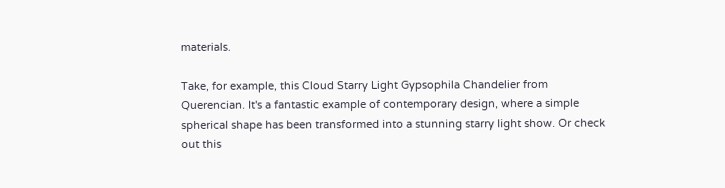materials.

Take, for example, this Cloud Starry Light Gypsophila Chandelier from Querencian. It's a fantastic example of contemporary design, where a simple spherical shape has been transformed into a stunning starry light show. Or check out this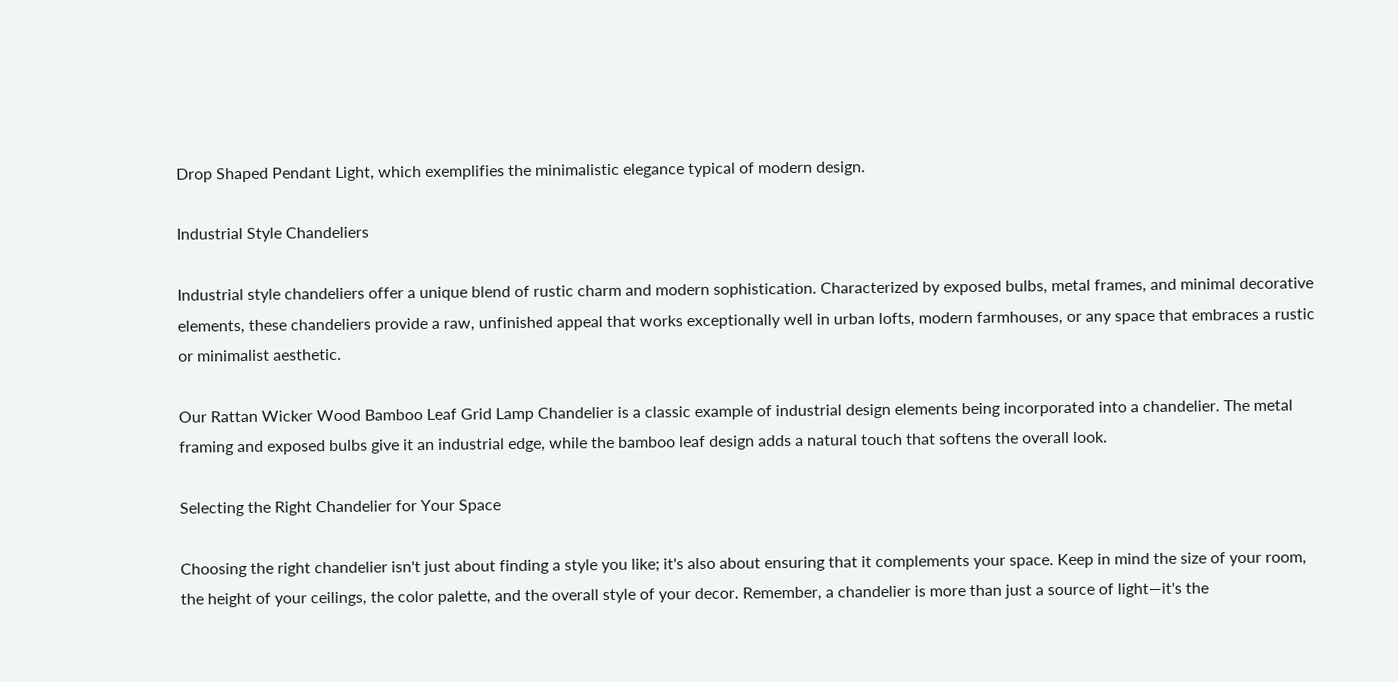Drop Shaped Pendant Light, which exemplifies the minimalistic elegance typical of modern design.

Industrial Style Chandeliers

Industrial style chandeliers offer a unique blend of rustic charm and modern sophistication. Characterized by exposed bulbs, metal frames, and minimal decorative elements, these chandeliers provide a raw, unfinished appeal that works exceptionally well in urban lofts, modern farmhouses, or any space that embraces a rustic or minimalist aesthetic.

Our Rattan Wicker Wood Bamboo Leaf Grid Lamp Chandelier is a classic example of industrial design elements being incorporated into a chandelier. The metal framing and exposed bulbs give it an industrial edge, while the bamboo leaf design adds a natural touch that softens the overall look.

Selecting the Right Chandelier for Your Space

Choosing the right chandelier isn't just about finding a style you like; it's also about ensuring that it complements your space. Keep in mind the size of your room, the height of your ceilings, the color palette, and the overall style of your decor. Remember, a chandelier is more than just a source of light—it's the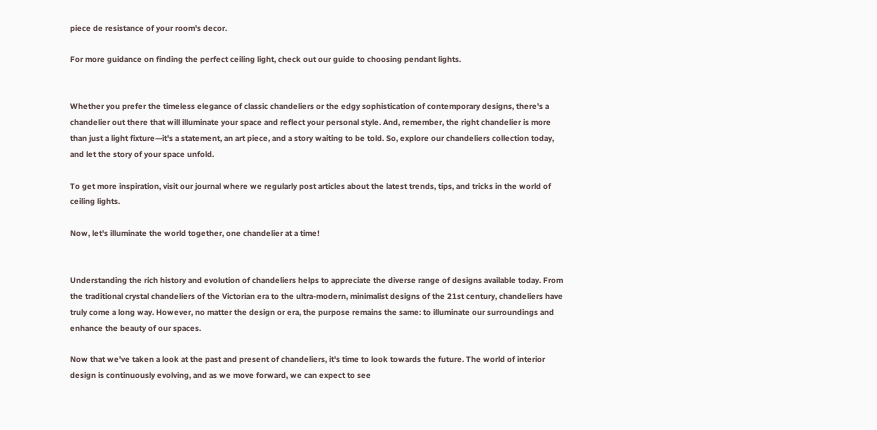piece de resistance of your room's decor.

For more guidance on finding the perfect ceiling light, check out our guide to choosing pendant lights.


Whether you prefer the timeless elegance of classic chandeliers or the edgy sophistication of contemporary designs, there's a chandelier out there that will illuminate your space and reflect your personal style. And, remember, the right chandelier is more than just a light fixture—it's a statement, an art piece, and a story waiting to be told. So, explore our chandeliers collection today, and let the story of your space unfold.

To get more inspiration, visit our journal where we regularly post articles about the latest trends, tips, and tricks in the world of ceiling lights.

Now, let's illuminate the world together, one chandelier at a time!


Understanding the rich history and evolution of chandeliers helps to appreciate the diverse range of designs available today. From the traditional crystal chandeliers of the Victorian era to the ultra-modern, minimalist designs of the 21st century, chandeliers have truly come a long way. However, no matter the design or era, the purpose remains the same: to illuminate our surroundings and enhance the beauty of our spaces.

Now that we've taken a look at the past and present of chandeliers, it's time to look towards the future. The world of interior design is continuously evolving, and as we move forward, we can expect to see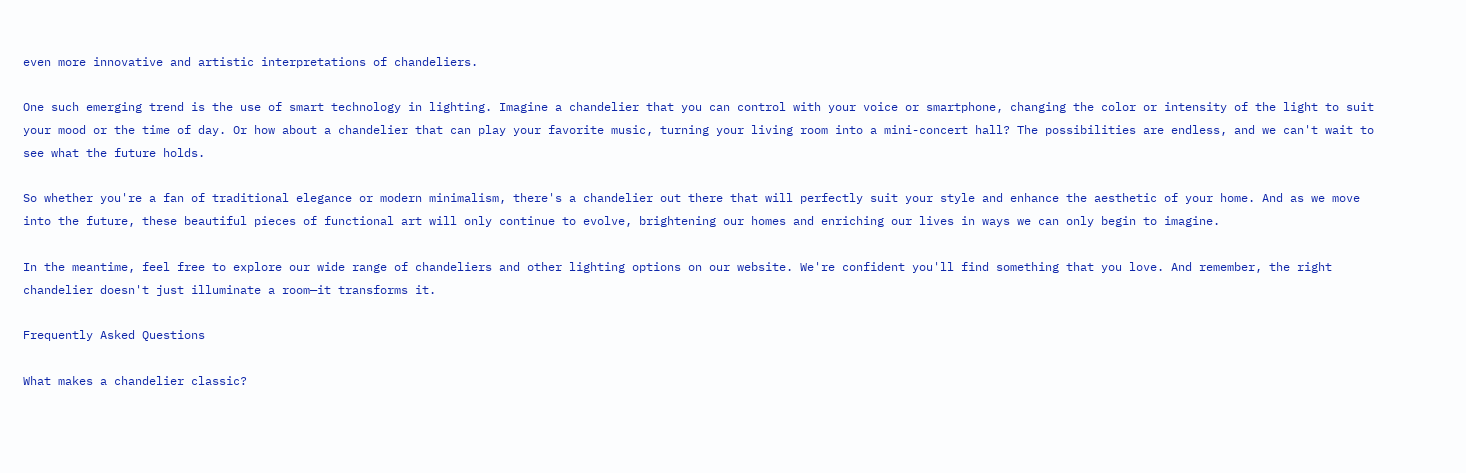even more innovative and artistic interpretations of chandeliers.

One such emerging trend is the use of smart technology in lighting. Imagine a chandelier that you can control with your voice or smartphone, changing the color or intensity of the light to suit your mood or the time of day. Or how about a chandelier that can play your favorite music, turning your living room into a mini-concert hall? The possibilities are endless, and we can't wait to see what the future holds.

So whether you're a fan of traditional elegance or modern minimalism, there's a chandelier out there that will perfectly suit your style and enhance the aesthetic of your home. And as we move into the future, these beautiful pieces of functional art will only continue to evolve, brightening our homes and enriching our lives in ways we can only begin to imagine.

In the meantime, feel free to explore our wide range of chandeliers and other lighting options on our website. We're confident you'll find something that you love. And remember, the right chandelier doesn't just illuminate a room—it transforms it.

Frequently Asked Questions

What makes a chandelier classic?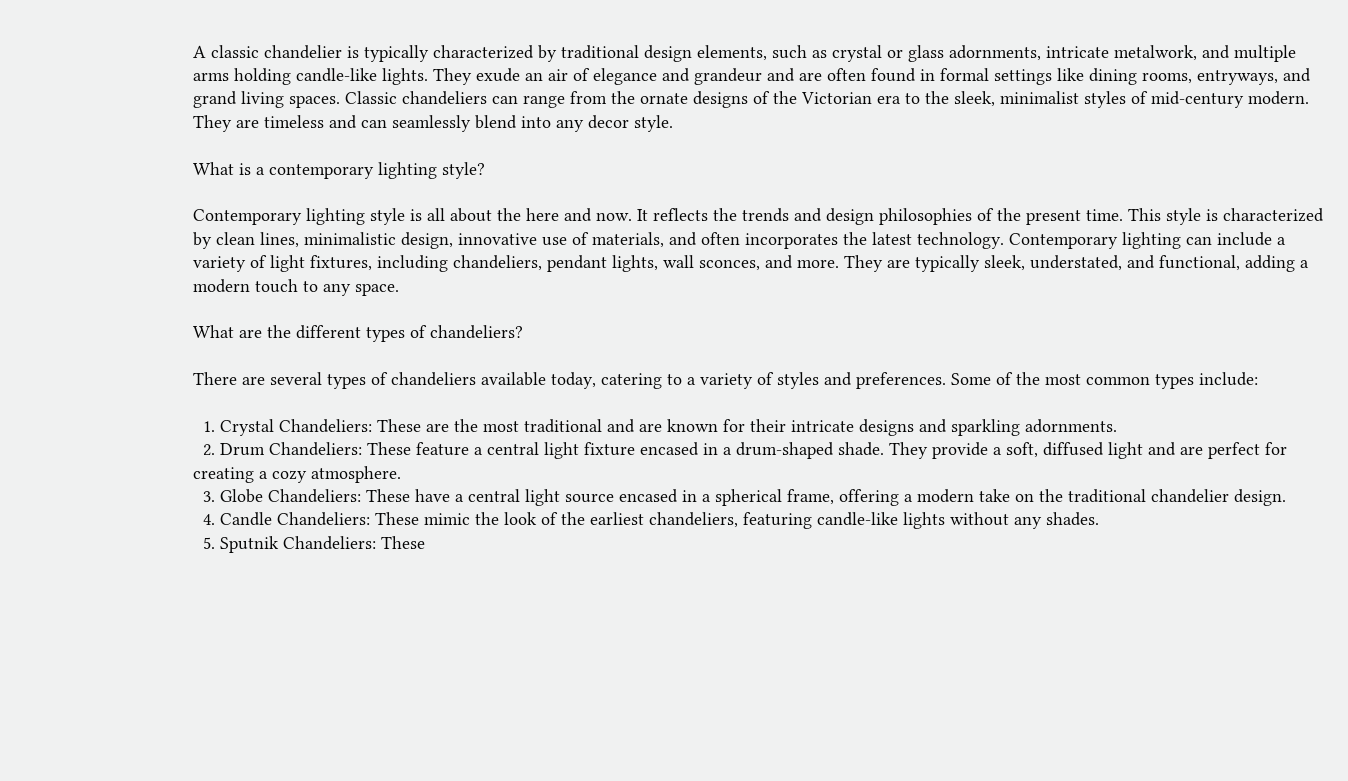A classic chandelier is typically characterized by traditional design elements, such as crystal or glass adornments, intricate metalwork, and multiple arms holding candle-like lights. They exude an air of elegance and grandeur and are often found in formal settings like dining rooms, entryways, and grand living spaces. Classic chandeliers can range from the ornate designs of the Victorian era to the sleek, minimalist styles of mid-century modern. They are timeless and can seamlessly blend into any decor style.

What is a contemporary lighting style?

Contemporary lighting style is all about the here and now. It reflects the trends and design philosophies of the present time. This style is characterized by clean lines, minimalistic design, innovative use of materials, and often incorporates the latest technology. Contemporary lighting can include a variety of light fixtures, including chandeliers, pendant lights, wall sconces, and more. They are typically sleek, understated, and functional, adding a modern touch to any space.

What are the different types of chandeliers?

There are several types of chandeliers available today, catering to a variety of styles and preferences. Some of the most common types include:

  1. Crystal Chandeliers: These are the most traditional and are known for their intricate designs and sparkling adornments.
  2. Drum Chandeliers: These feature a central light fixture encased in a drum-shaped shade. They provide a soft, diffused light and are perfect for creating a cozy atmosphere.
  3. Globe Chandeliers: These have a central light source encased in a spherical frame, offering a modern take on the traditional chandelier design.
  4. Candle Chandeliers: These mimic the look of the earliest chandeliers, featuring candle-like lights without any shades.
  5. Sputnik Chandeliers: These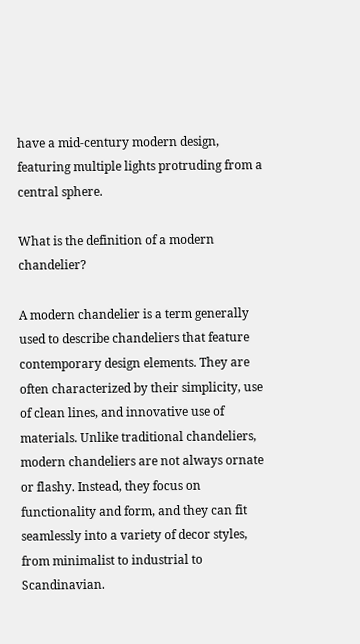have a mid-century modern design, featuring multiple lights protruding from a central sphere.

What is the definition of a modern chandelier?

A modern chandelier is a term generally used to describe chandeliers that feature contemporary design elements. They are often characterized by their simplicity, use of clean lines, and innovative use of materials. Unlike traditional chandeliers, modern chandeliers are not always ornate or flashy. Instead, they focus on functionality and form, and they can fit seamlessly into a variety of decor styles, from minimalist to industrial to Scandinavian.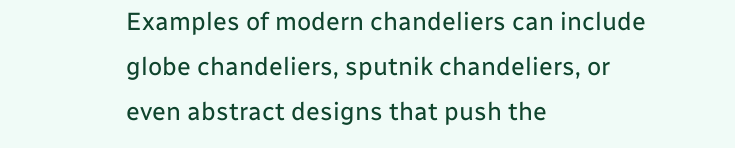Examples of modern chandeliers can include globe chandeliers, sputnik chandeliers, or even abstract designs that push the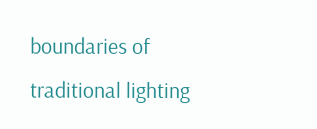boundaries of traditional lighting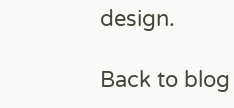design.

Back to blog